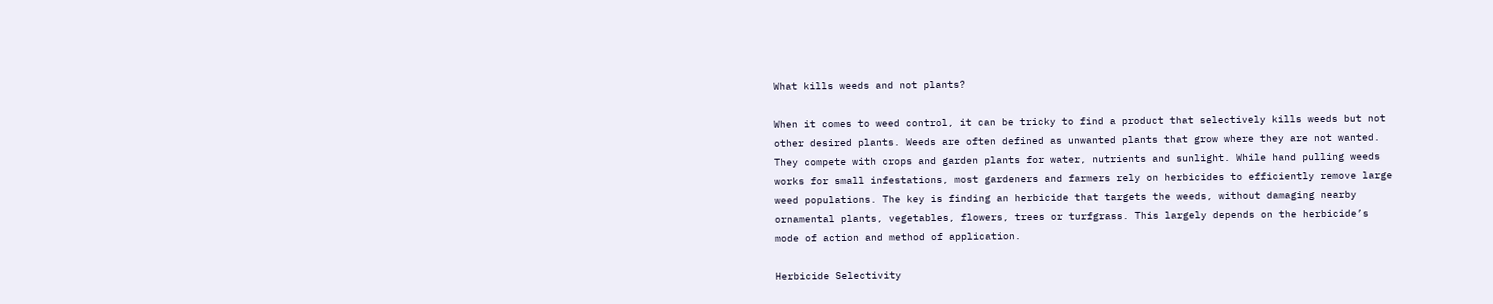What kills weeds and not plants?

When it comes to weed control, it can be tricky to find a product that selectively kills weeds but not other desired plants. Weeds are often defined as unwanted plants that grow where they are not wanted. They compete with crops and garden plants for water, nutrients and sunlight. While hand pulling weeds works for small infestations, most gardeners and farmers rely on herbicides to efficiently remove large weed populations. The key is finding an herbicide that targets the weeds, without damaging nearby ornamental plants, vegetables, flowers, trees or turfgrass. This largely depends on the herbicide’s mode of action and method of application.

Herbicide Selectivity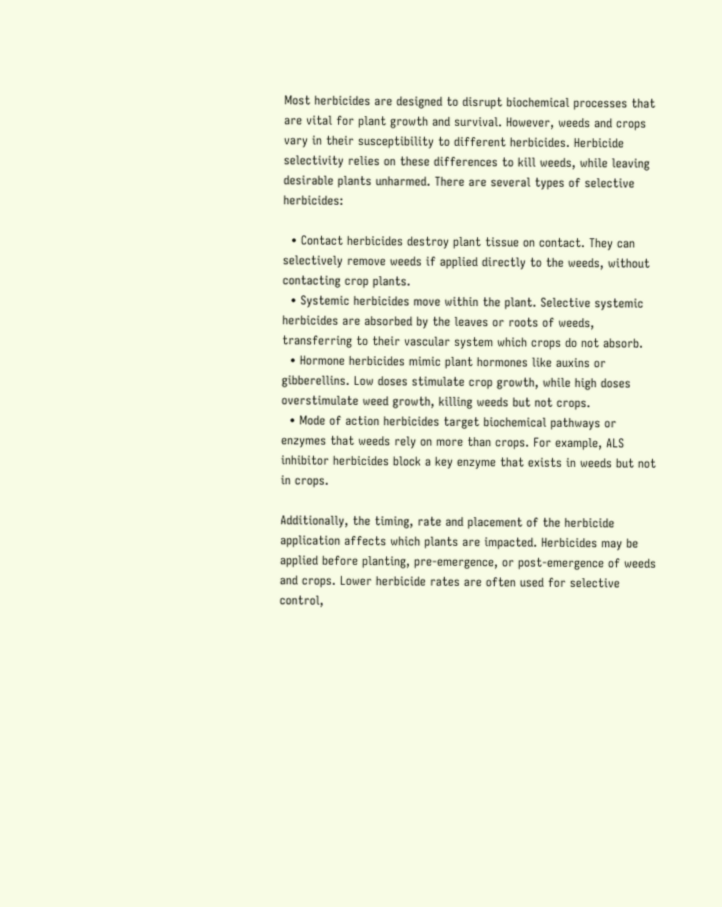Most herbicides are designed to disrupt biochemical processes that are vital for plant growth and survival. However, weeds and crops vary in their susceptibility to different herbicides. Herbicide selectivity relies on these differences to kill weeds, while leaving desirable plants unharmed. There are several types of selective herbicides:

  • Contact herbicides destroy plant tissue on contact. They can selectively remove weeds if applied directly to the weeds, without contacting crop plants.
  • Systemic herbicides move within the plant. Selective systemic herbicides are absorbed by the leaves or roots of weeds, transferring to their vascular system which crops do not absorb.
  • Hormone herbicides mimic plant hormones like auxins or gibberellins. Low doses stimulate crop growth, while high doses overstimulate weed growth, killing weeds but not crops.
  • Mode of action herbicides target biochemical pathways or enzymes that weeds rely on more than crops. For example, ALS inhibitor herbicides block a key enzyme that exists in weeds but not in crops.

Additionally, the timing, rate and placement of the herbicide application affects which plants are impacted. Herbicides may be applied before planting, pre-emergence, or post-emergence of weeds and crops. Lower herbicide rates are often used for selective control,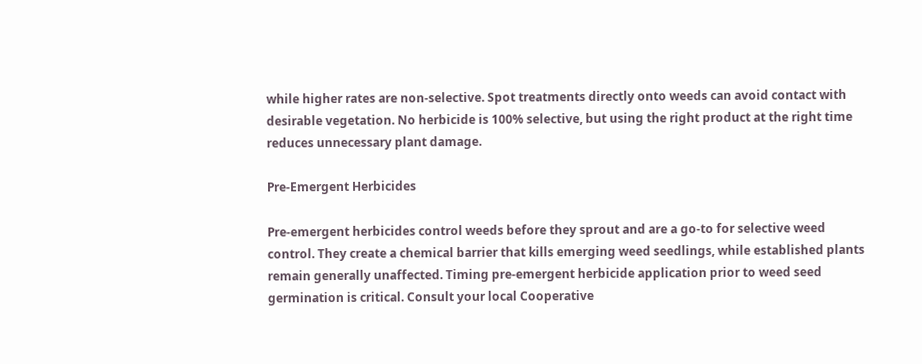while higher rates are non-selective. Spot treatments directly onto weeds can avoid contact with desirable vegetation. No herbicide is 100% selective, but using the right product at the right time reduces unnecessary plant damage.

Pre-Emergent Herbicides

Pre-emergent herbicides control weeds before they sprout and are a go-to for selective weed control. They create a chemical barrier that kills emerging weed seedlings, while established plants remain generally unaffected. Timing pre-emergent herbicide application prior to weed seed germination is critical. Consult your local Cooperative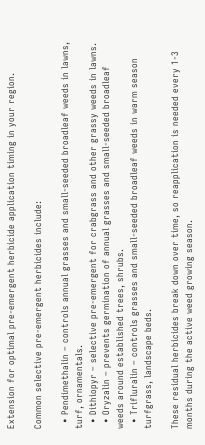Extension for optimal pre-emergent herbicide application timing in your region.

Common selective pre-emergent herbicides include:

  • Pendimethalin – controls annual grasses and small-seeded broadleaf weeds in lawns, turf, ornamentals.
  • Dithiopyr – selective pre-emergent for crabgrass and other grassy weeds in lawns.
  • Oryzalin – prevents germination of annual grasses and small-seeded broadleaf weeds around established trees, shrubs.
  • Trifluralin – controls grasses and small-seeded broadleaf weeds in warm season turfgrass, landscape beds.

These residual herbicides break down over time, so reapplication is needed every 1-3 months during the active weed growing season.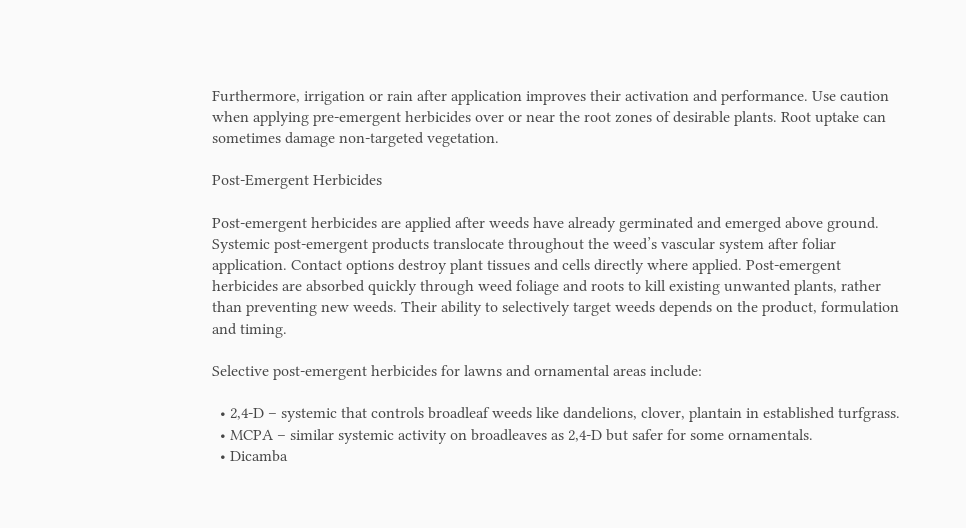Furthermore, irrigation or rain after application improves their activation and performance. Use caution when applying pre-emergent herbicides over or near the root zones of desirable plants. Root uptake can sometimes damage non-targeted vegetation.

Post-Emergent Herbicides

Post-emergent herbicides are applied after weeds have already germinated and emerged above ground. Systemic post-emergent products translocate throughout the weed’s vascular system after foliar application. Contact options destroy plant tissues and cells directly where applied. Post-emergent herbicides are absorbed quickly through weed foliage and roots to kill existing unwanted plants, rather than preventing new weeds. Their ability to selectively target weeds depends on the product, formulation and timing.

Selective post-emergent herbicides for lawns and ornamental areas include:

  • 2,4-D – systemic that controls broadleaf weeds like dandelions, clover, plantain in established turfgrass.
  • MCPA – similar systemic activity on broadleaves as 2,4-D but safer for some ornamentals.
  • Dicamba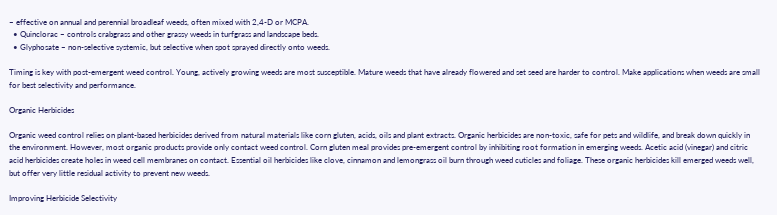– effective on annual and perennial broadleaf weeds, often mixed with 2,4-D or MCPA.
  • Quinclorac – controls crabgrass and other grassy weeds in turfgrass and landscape beds.
  • Glyphosate – non-selective systemic, but selective when spot sprayed directly onto weeds.

Timing is key with post-emergent weed control. Young, actively growing weeds are most susceptible. Mature weeds that have already flowered and set seed are harder to control. Make applications when weeds are small for best selectivity and performance.

Organic Herbicides

Organic weed control relies on plant-based herbicides derived from natural materials like corn gluten, acids, oils and plant extracts. Organic herbicides are non-toxic, safe for pets and wildlife, and break down quickly in the environment. However, most organic products provide only contact weed control. Corn gluten meal provides pre-emergent control by inhibiting root formation in emerging weeds. Acetic acid (vinegar) and citric acid herbicides create holes in weed cell membranes on contact. Essential oil herbicides like clove, cinnamon and lemongrass oil burn through weed cuticles and foliage. These organic herbicides kill emerged weeds well, but offer very little residual activity to prevent new weeds.

Improving Herbicide Selectivity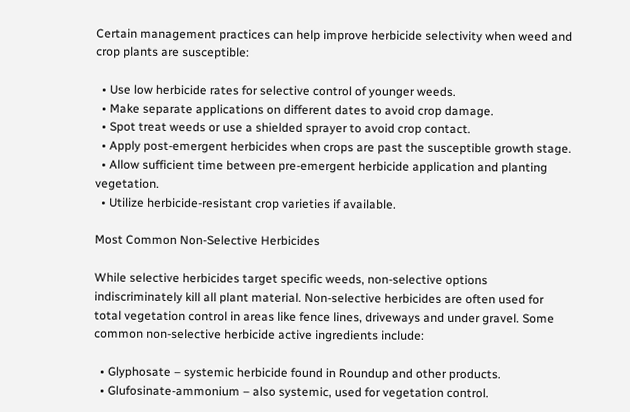Certain management practices can help improve herbicide selectivity when weed and crop plants are susceptible:

  • Use low herbicide rates for selective control of younger weeds.
  • Make separate applications on different dates to avoid crop damage.
  • Spot treat weeds or use a shielded sprayer to avoid crop contact.
  • Apply post-emergent herbicides when crops are past the susceptible growth stage.
  • Allow sufficient time between pre-emergent herbicide application and planting vegetation.
  • Utilize herbicide-resistant crop varieties if available.

Most Common Non-Selective Herbicides

While selective herbicides target specific weeds, non-selective options indiscriminately kill all plant material. Non-selective herbicides are often used for total vegetation control in areas like fence lines, driveways and under gravel. Some common non-selective herbicide active ingredients include:

  • Glyphosate – systemic herbicide found in Roundup and other products.
  • Glufosinate-ammonium – also systemic, used for vegetation control.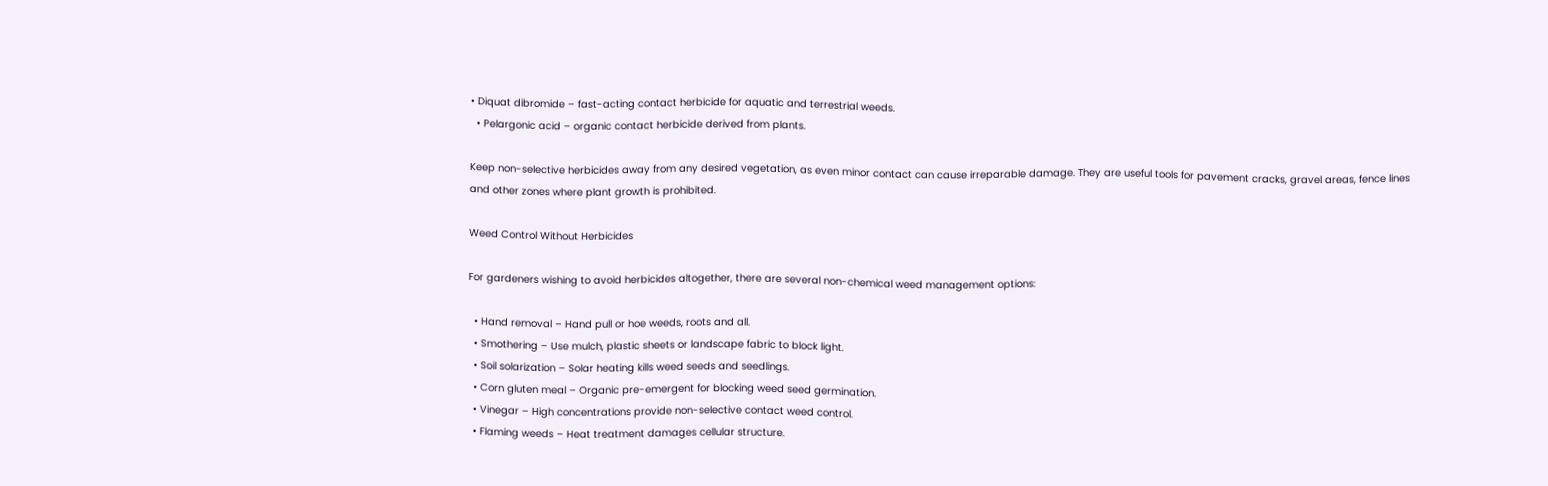• Diquat dibromide – fast-acting contact herbicide for aquatic and terrestrial weeds.
  • Pelargonic acid – organic contact herbicide derived from plants.

Keep non-selective herbicides away from any desired vegetation, as even minor contact can cause irreparable damage. They are useful tools for pavement cracks, gravel areas, fence lines and other zones where plant growth is prohibited.

Weed Control Without Herbicides

For gardeners wishing to avoid herbicides altogether, there are several non-chemical weed management options:

  • Hand removal – Hand pull or hoe weeds, roots and all.
  • Smothering – Use mulch, plastic sheets or landscape fabric to block light.
  • Soil solarization – Solar heating kills weed seeds and seedlings.
  • Corn gluten meal – Organic pre-emergent for blocking weed seed germination.
  • Vinegar – High concentrations provide non-selective contact weed control.
  • Flaming weeds – Heat treatment damages cellular structure.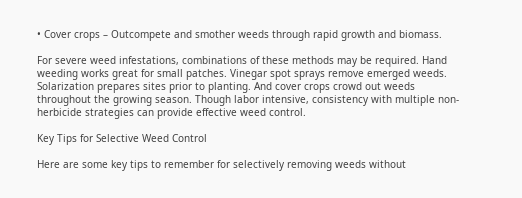• Cover crops – Outcompete and smother weeds through rapid growth and biomass.

For severe weed infestations, combinations of these methods may be required. Hand weeding works great for small patches. Vinegar spot sprays remove emerged weeds. Solarization prepares sites prior to planting. And cover crops crowd out weeds throughout the growing season. Though labor intensive, consistency with multiple non-herbicide strategies can provide effective weed control.

Key Tips for Selective Weed Control

Here are some key tips to remember for selectively removing weeds without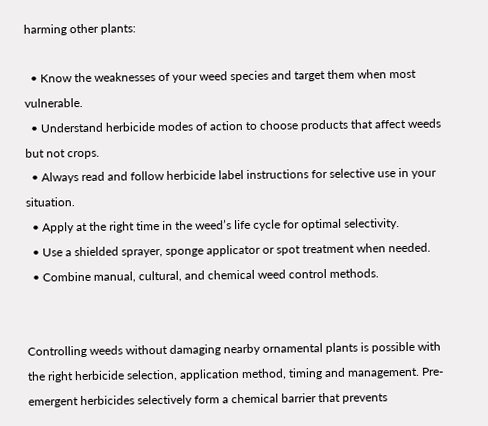harming other plants:

  • Know the weaknesses of your weed species and target them when most vulnerable.
  • Understand herbicide modes of action to choose products that affect weeds but not crops.
  • Always read and follow herbicide label instructions for selective use in your situation.
  • Apply at the right time in the weed’s life cycle for optimal selectivity.
  • Use a shielded sprayer, sponge applicator or spot treatment when needed.
  • Combine manual, cultural, and chemical weed control methods.


Controlling weeds without damaging nearby ornamental plants is possible with the right herbicide selection, application method, timing and management. Pre-emergent herbicides selectively form a chemical barrier that prevents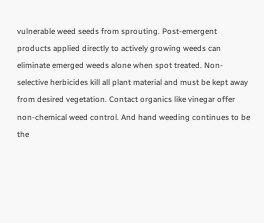vulnerable weed seeds from sprouting. Post-emergent products applied directly to actively growing weeds can eliminate emerged weeds alone when spot treated. Non-selective herbicides kill all plant material and must be kept away from desired vegetation. Contact organics like vinegar offer non-chemical weed control. And hand weeding continues to be the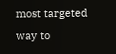most targeted way to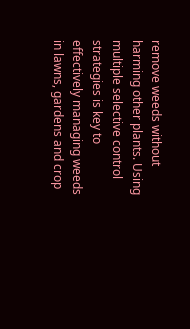remove weeds without harming other plants. Using multiple selective control strategies is key to effectively managing weeds in lawns, gardens and crop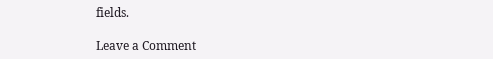fields.

Leave a Comment